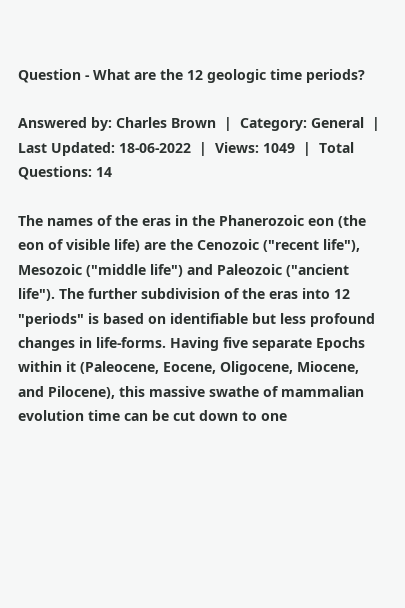Question - What are the 12 geologic time periods?

Answered by: Charles Brown  |  Category: General  |  Last Updated: 18-06-2022  |  Views: 1049  |  Total Questions: 14

The names of the eras in the Phanerozoic eon (the eon of visible life) are the Cenozoic ("recent life"), Mesozoic ("middle life") and Paleozoic ("ancient life"). The further subdivision of the eras into 12 "periods" is based on identifiable but less profound changes in life-forms. Having five separate Epochs within it (Paleocene, Eocene, Oligocene, Miocene, and Pilocene), this massive swathe of mammalian evolution time can be cut down to one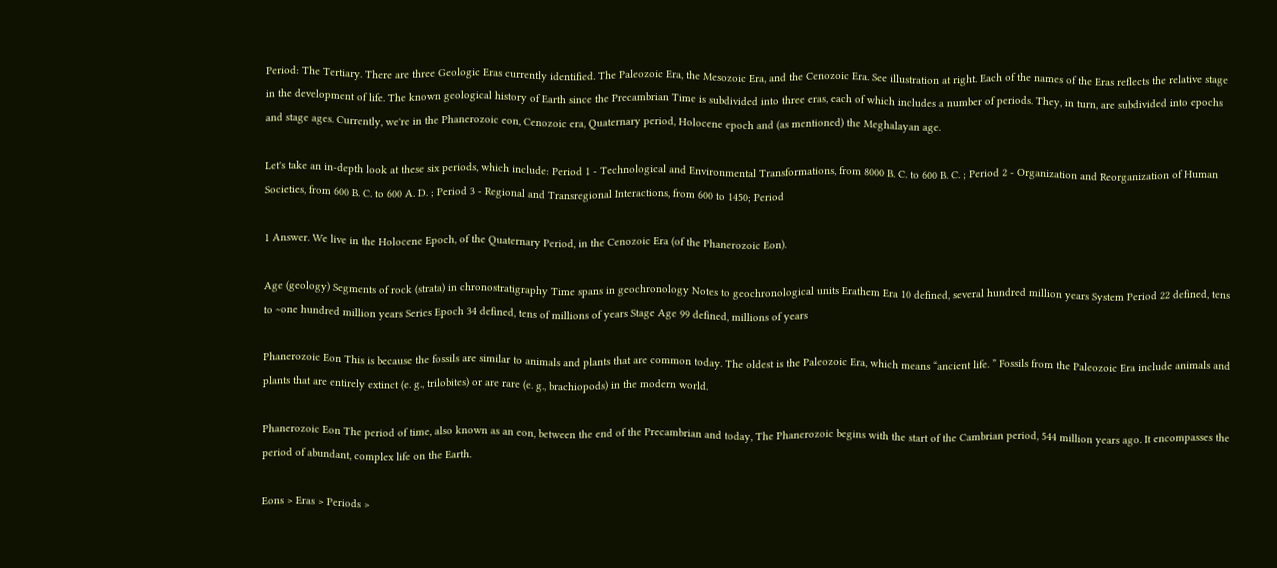Period: The Tertiary. There are three Geologic Eras currently identified. The Paleozoic Era, the Mesozoic Era, and the Cenozoic Era. See illustration at right. Each of the names of the Eras reflects the relative stage in the development of life. The known geological history of Earth since the Precambrian Time is subdivided into three eras, each of which includes a number of periods. They, in turn, are subdivided into epochs and stage ages. Currently, we're in the Phanerozoic eon, Cenozoic era, Quaternary period, Holocene epoch and (as mentioned) the Meghalayan age.

Let's take an in-depth look at these six periods, which include: Period 1 - Technological and Environmental Transformations, from 8000 B. C. to 600 B. C. ; Period 2 - Organization and Reorganization of Human Societies, from 600 B. C. to 600 A. D. ; Period 3 - Regional and Transregional Interactions, from 600 to 1450; Period

1 Answer. We live in the Holocene Epoch, of the Quaternary Period, in the Cenozoic Era (of the Phanerozoic Eon).

Age (geology) Segments of rock (strata) in chronostratigraphy Time spans in geochronology Notes to geochronological units Erathem Era 10 defined, several hundred million years System Period 22 defined, tens to ~one hundred million years Series Epoch 34 defined, tens of millions of years Stage Age 99 defined, millions of years

Phanerozoic Eon This is because the fossils are similar to animals and plants that are common today. The oldest is the Paleozoic Era, which means “ancient life. ” Fossils from the Paleozoic Era include animals and plants that are entirely extinct (e. g., trilobites) or are rare (e. g., brachiopods) in the modern world.

Phanerozoic Eon The period of time, also known as an eon, between the end of the Precambrian and today, The Phanerozoic begins with the start of the Cambrian period, 544 million years ago. It encompasses the period of abundant, complex life on the Earth.

Eons > Eras > Periods >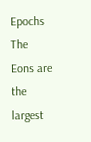Epochs The Eons are the largest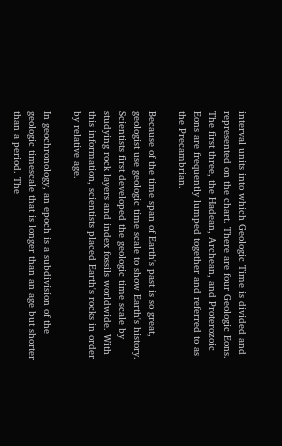interval units into which Geologic Time is divided and represented on the chart. There are four Geologic Eons. The first three, the Hadean, Archean, and Proterozoic Eons are frequently lumped together and referred to as the Precambrian.

Because of the time span of Earth's past is so great, geologist use geologic time scale to show Earth's history. Scientists first developed the geologic time scale by studying rock layers and index fossils worldwide. With this information, scientists placed Earth's rocks in order by relative age.

In geochronology, an epoch is a subdivision of the geologic timescale that is longer than an age but shorter than a period. The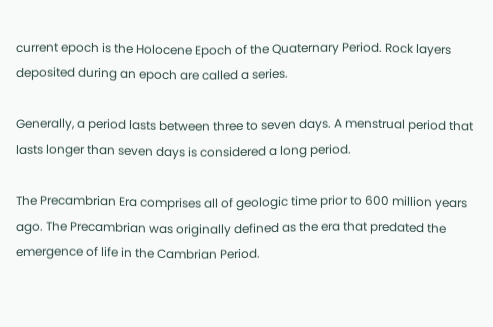current epoch is the Holocene Epoch of the Quaternary Period. Rock layers deposited during an epoch are called a series.

Generally, a period lasts between three to seven days. A menstrual period that lasts longer than seven days is considered a long period.

The Precambrian Era comprises all of geologic time prior to 600 million years ago. The Precambrian was originally defined as the era that predated the emergence of life in the Cambrian Period.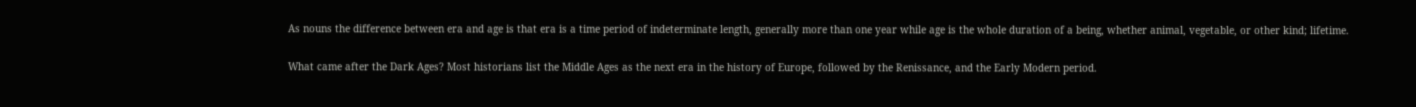As nouns the difference between era and age is that era is a time period of indeterminate length, generally more than one year while age is the whole duration of a being, whether animal, vegetable, or other kind; lifetime.

What came after the Dark Ages? Most historians list the Middle Ages as the next era in the history of Europe, followed by the Renissance, and the Early Modern period.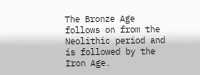The Bronze Age follows on from the Neolithic period and is followed by the Iron Age.